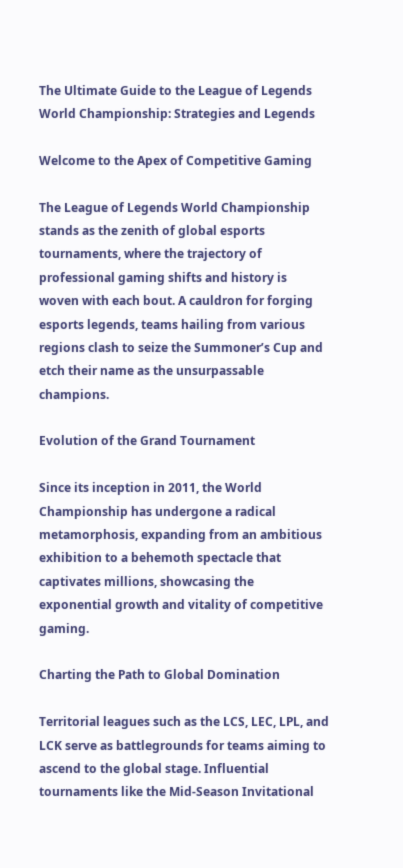The Ultimate Guide to the League of Legends World Championship: Strategies and Legends

Welcome to the Apex of Competitive Gaming

The League of Legends World Championship stands as the zenith of global esports tournaments, where the trajectory of professional gaming shifts and history is woven with each bout. A cauldron for forging esports legends, teams hailing from various regions clash to seize the Summoner’s Cup and etch their name as the unsurpassable champions.

Evolution of the Grand Tournament

Since its inception in 2011, the World Championship has undergone a radical metamorphosis, expanding from an ambitious exhibition to a behemoth spectacle that captivates millions, showcasing the exponential growth and vitality of competitive gaming.

Charting the Path to Global Domination

Territorial leagues such as the LCS, LEC, LPL, and LCK serve as battlegrounds for teams aiming to ascend to the global stage. Influential tournaments like the Mid-Season Invitational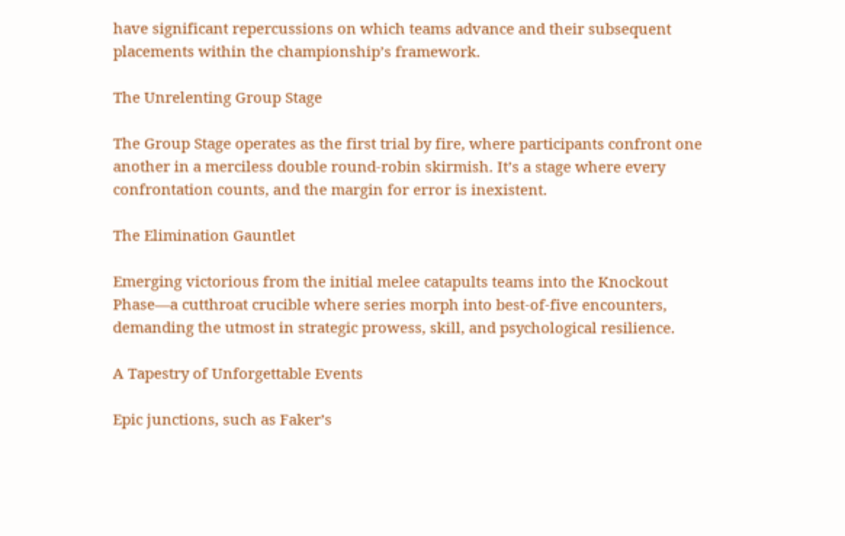have significant repercussions on which teams advance and their subsequent placements within the championship’s framework.

The Unrelenting Group Stage

The Group Stage operates as the first trial by fire, where participants confront one another in a merciless double round-robin skirmish. It’s a stage where every confrontation counts, and the margin for error is inexistent.

The Elimination Gauntlet

Emerging victorious from the initial melee catapults teams into the Knockout Phase—a cutthroat crucible where series morph into best-of-five encounters, demanding the utmost in strategic prowess, skill, and psychological resilience.

A Tapestry of Unforgettable Events

Epic junctions, such as Faker’s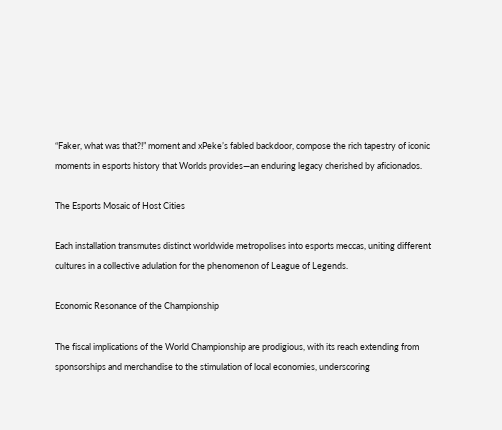“Faker, what was that?!” moment and xPeke’s fabled backdoor, compose the rich tapestry of iconic moments in esports history that Worlds provides—an enduring legacy cherished by aficionados.

The Esports Mosaic of Host Cities

Each installation transmutes distinct worldwide metropolises into esports meccas, uniting different cultures in a collective adulation for the phenomenon of League of Legends.

Economic Resonance of the Championship

The fiscal implications of the World Championship are prodigious, with its reach extending from sponsorships and merchandise to the stimulation of local economies, underscoring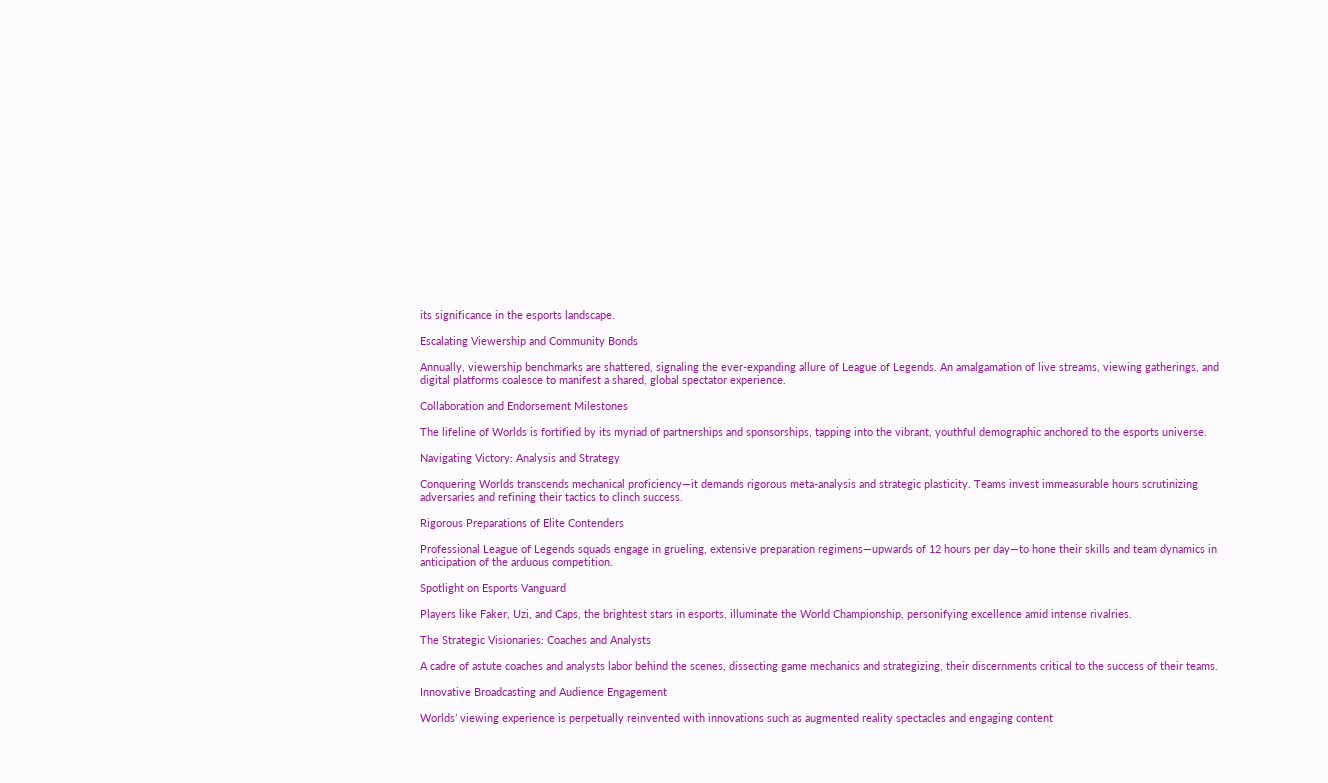its significance in the esports landscape.

Escalating Viewership and Community Bonds

Annually, viewership benchmarks are shattered, signaling the ever-expanding allure of League of Legends. An amalgamation of live streams, viewing gatherings, and digital platforms coalesce to manifest a shared, global spectator experience.

Collaboration and Endorsement Milestones

The lifeline of Worlds is fortified by its myriad of partnerships and sponsorships, tapping into the vibrant, youthful demographic anchored to the esports universe.

Navigating Victory: Analysis and Strategy

Conquering Worlds transcends mechanical proficiency—it demands rigorous meta-analysis and strategic plasticity. Teams invest immeasurable hours scrutinizing adversaries and refining their tactics to clinch success.

Rigorous Preparations of Elite Contenders

Professional League of Legends squads engage in grueling, extensive preparation regimens—upwards of 12 hours per day—to hone their skills and team dynamics in anticipation of the arduous competition.

Spotlight on Esports Vanguard

Players like Faker, Uzi, and Caps, the brightest stars in esports, illuminate the World Championship, personifying excellence amid intense rivalries.

The Strategic Visionaries: Coaches and Analysts

A cadre of astute coaches and analysts labor behind the scenes, dissecting game mechanics and strategizing, their discernments critical to the success of their teams.

Innovative Broadcasting and Audience Engagement

Worlds’ viewing experience is perpetually reinvented with innovations such as augmented reality spectacles and engaging content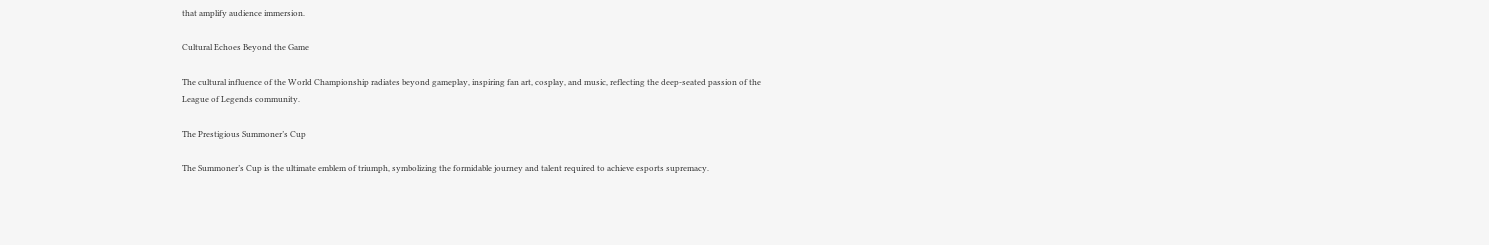that amplify audience immersion.

Cultural Echoes Beyond the Game

The cultural influence of the World Championship radiates beyond gameplay, inspiring fan art, cosplay, and music, reflecting the deep-seated passion of the League of Legends community.

The Prestigious Summoner’s Cup

The Summoner’s Cup is the ultimate emblem of triumph, symbolizing the formidable journey and talent required to achieve esports supremacy.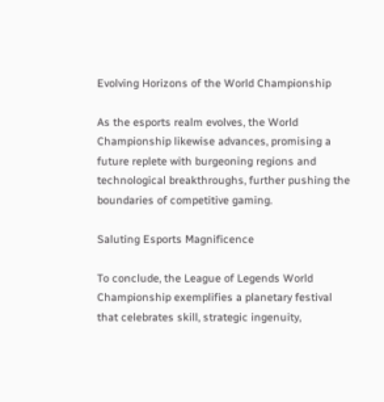Evolving Horizons of the World Championship

As the esports realm evolves, the World Championship likewise advances, promising a future replete with burgeoning regions and technological breakthroughs, further pushing the boundaries of competitive gaming.

Saluting Esports Magnificence

To conclude, the League of Legends World Championship exemplifies a planetary festival that celebrates skill, strategic ingenuity,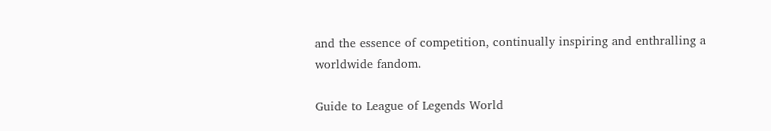and the essence of competition, continually inspiring and enthralling a worldwide fandom.

Guide to League of Legends World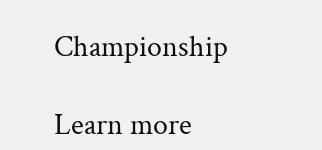Championship

Learn more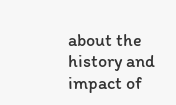about the history and impact of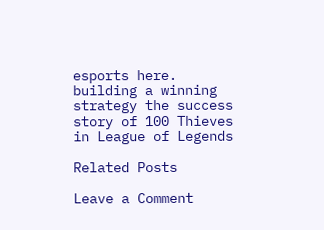esports here.
building a winning strategy the success story of 100 Thieves in League of Legends

Related Posts

Leave a Comment